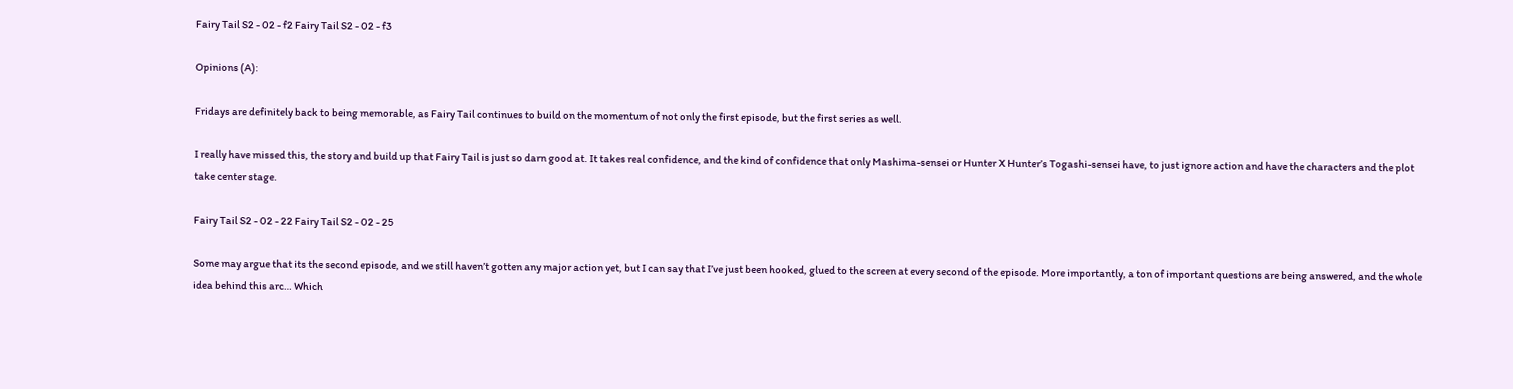Fairy Tail S2 - 02 - f2 Fairy Tail S2 - 02 - f3

Opinions (A):

Fridays are definitely back to being memorable, as Fairy Tail continues to build on the momentum of not only the first episode, but the first series as well.

I really have missed this, the story and build up that Fairy Tail is just so darn good at. It takes real confidence, and the kind of confidence that only Mashima-sensei or Hunter X Hunter’s Togashi-sensei have, to just ignore action and have the characters and the plot take center stage.

Fairy Tail S2 - 02 - 22 Fairy Tail S2 - 02 - 25

Some may argue that its the second episode, and we still haven’t gotten any major action yet, but I can say that I’ve just been hooked, glued to the screen at every second of the episode. More importantly, a ton of important questions are being answered, and the whole idea behind this arc… Which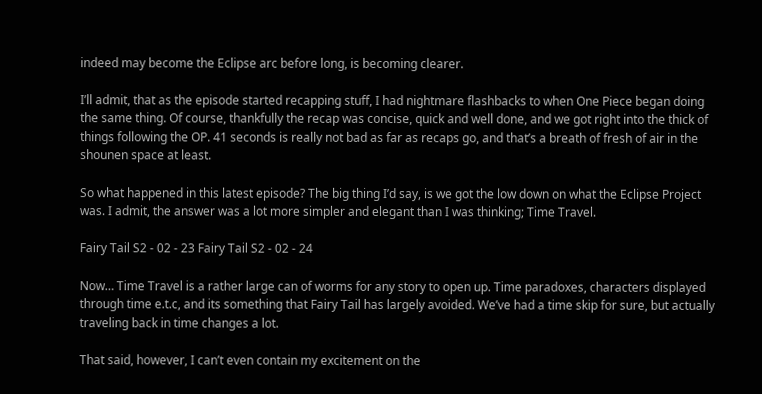indeed may become the Eclipse arc before long, is becoming clearer.

I’ll admit, that as the episode started recapping stuff, I had nightmare flashbacks to when One Piece began doing the same thing. Of course, thankfully the recap was concise, quick and well done, and we got right into the thick of things following the OP. 41 seconds is really not bad as far as recaps go, and that’s a breath of fresh of air in the shounen space at least.

So what happened in this latest episode? The big thing I’d say, is we got the low down on what the Eclipse Project was. I admit, the answer was a lot more simpler and elegant than I was thinking; Time Travel.

Fairy Tail S2 - 02 - 23 Fairy Tail S2 - 02 - 24

Now… Time Travel is a rather large can of worms for any story to open up. Time paradoxes, characters displayed through time e.t.c, and its something that Fairy Tail has largely avoided. We’ve had a time skip for sure, but actually traveling back in time changes a lot.

That said, however, I can’t even contain my excitement on the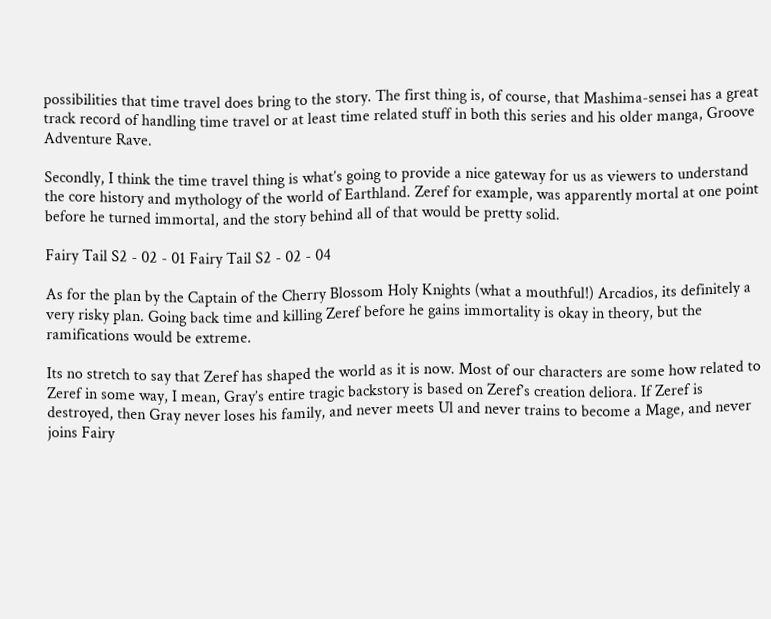possibilities that time travel does bring to the story. The first thing is, of course, that Mashima-sensei has a great track record of handling time travel or at least time related stuff in both this series and his older manga, Groove Adventure Rave.

Secondly, I think the time travel thing is what’s going to provide a nice gateway for us as viewers to understand the core history and mythology of the world of Earthland. Zeref for example, was apparently mortal at one point before he turned immortal, and the story behind all of that would be pretty solid.

Fairy Tail S2 - 02 - 01 Fairy Tail S2 - 02 - 04

As for the plan by the Captain of the Cherry Blossom Holy Knights (what a mouthful!) Arcadios, its definitely a very risky plan. Going back time and killing Zeref before he gains immortality is okay in theory, but the ramifications would be extreme.

Its no stretch to say that Zeref has shaped the world as it is now. Most of our characters are some how related to Zeref in some way, I mean, Gray’s entire tragic backstory is based on Zeref’s creation deliora. If Zeref is destroyed, then Gray never loses his family, and never meets Ul and never trains to become a Mage, and never joins Fairy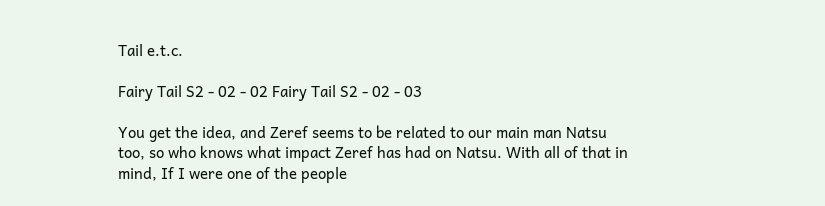Tail e.t.c.

Fairy Tail S2 - 02 - 02 Fairy Tail S2 - 02 - 03

You get the idea, and Zeref seems to be related to our main man Natsu too, so who knows what impact Zeref has had on Natsu. With all of that in mind, If I were one of the people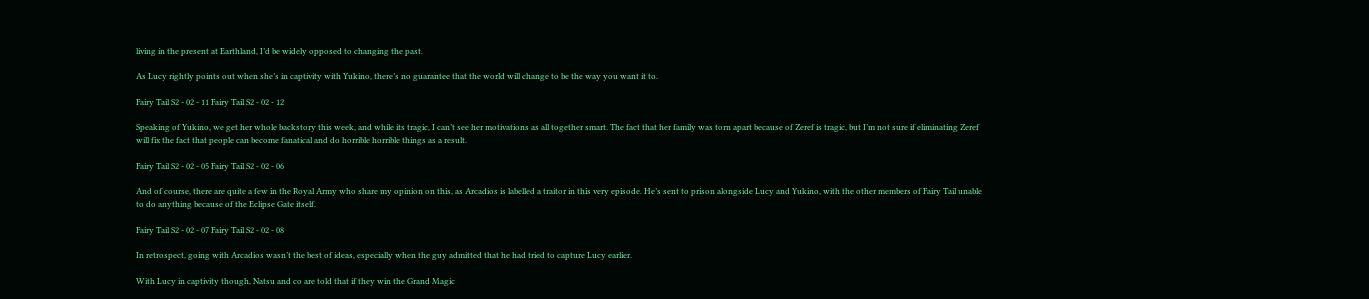living in the present at Earthland, I’d be widely opposed to changing the past.

As Lucy rightly points out when she’s in captivity with Yukino, there’s no guarantee that the world will change to be the way you want it to.

Fairy Tail S2 - 02 - 11 Fairy Tail S2 - 02 - 12

Speaking of Yukino, we get her whole backstory this week, and while its tragic, I can’t see her motivations as all together smart. The fact that her family was torn apart because of Zeref is tragic, but I’m not sure if eliminating Zeref will fix the fact that people can become fanatical and do horrible horrible things as a result.

Fairy Tail S2 - 02 - 05 Fairy Tail S2 - 02 - 06

And of course, there are quite a few in the Royal Army who share my opinion on this, as Arcadios is labelled a traitor in this very episode. He’s sent to prison alongside Lucy and Yukino, with the other members of Fairy Tail unable to do anything because of the Eclipse Gate itself.

Fairy Tail S2 - 02 - 07 Fairy Tail S2 - 02 - 08

In retrospect, going with Arcadios wasn’t the best of ideas, especially when the guy admitted that he had tried to capture Lucy earlier.

With Lucy in captivity though, Natsu and co are told that if they win the Grand Magic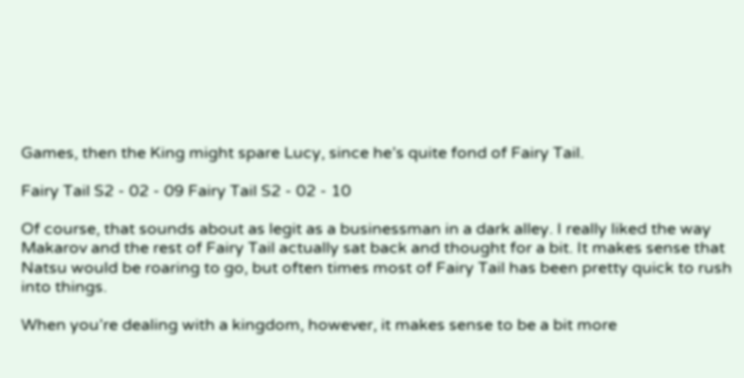Games, then the King might spare Lucy, since he’s quite fond of Fairy Tail.

Fairy Tail S2 - 02 - 09 Fairy Tail S2 - 02 - 10

Of course, that sounds about as legit as a businessman in a dark alley. I really liked the way Makarov and the rest of Fairy Tail actually sat back and thought for a bit. It makes sense that Natsu would be roaring to go, but often times most of Fairy Tail has been pretty quick to rush into things.

When you’re dealing with a kingdom, however, it makes sense to be a bit more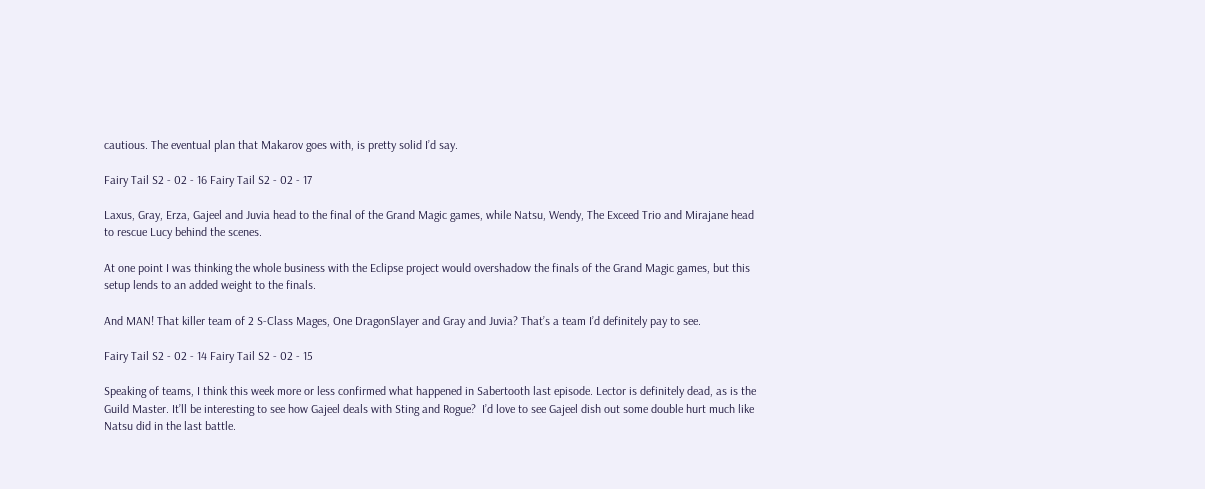cautious. The eventual plan that Makarov goes with, is pretty solid I’d say.

Fairy Tail S2 - 02 - 16 Fairy Tail S2 - 02 - 17

Laxus, Gray, Erza, Gajeel and Juvia head to the final of the Grand Magic games, while Natsu, Wendy, The Exceed Trio and Mirajane head to rescue Lucy behind the scenes.

At one point I was thinking the whole business with the Eclipse project would overshadow the finals of the Grand Magic games, but this setup lends to an added weight to the finals.

And MAN! That killer team of 2 S-Class Mages, One DragonSlayer and Gray and Juvia? That’s a team I’d definitely pay to see.

Fairy Tail S2 - 02 - 14 Fairy Tail S2 - 02 - 15

Speaking of teams, I think this week more or less confirmed what happened in Sabertooth last episode. Lector is definitely dead, as is the Guild Master. It’ll be interesting to see how Gajeel deals with Sting and Rogue?  I’d love to see Gajeel dish out some double hurt much like Natsu did in the last battle.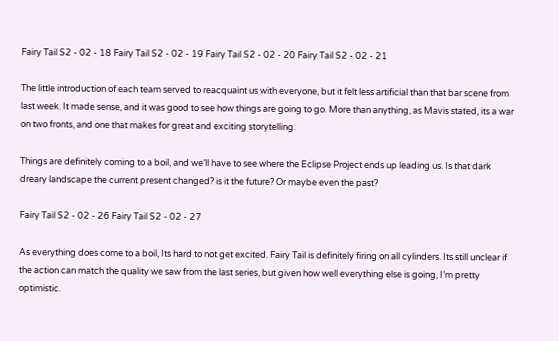Fairy Tail S2 - 02 - 18 Fairy Tail S2 - 02 - 19 Fairy Tail S2 - 02 - 20 Fairy Tail S2 - 02 - 21

The little introduction of each team served to reacquaint us with everyone, but it felt less artificial than that bar scene from last week. It made sense, and it was good to see how things are going to go. More than anything, as Mavis stated, its a war on two fronts, and one that makes for great and exciting storytelling.

Things are definitely coming to a boil, and we’ll have to see where the Eclipse Project ends up leading us. Is that dark dreary landscape the current present changed? is it the future? Or maybe even the past?

Fairy Tail S2 - 02 - 26 Fairy Tail S2 - 02 - 27

As everything does come to a boil, Its hard to not get excited. Fairy Tail is definitely firing on all cylinders. Its still unclear if the action can match the quality we saw from the last series, but given how well everything else is going, I’m pretty optimistic.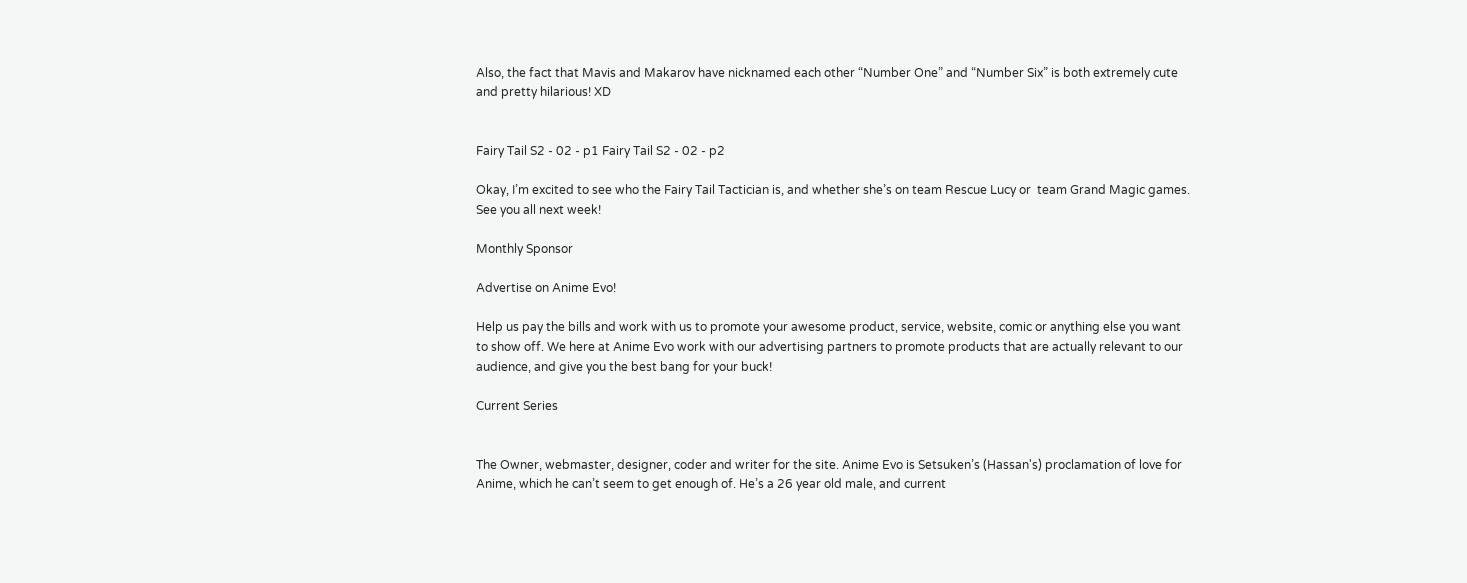Also, the fact that Mavis and Makarov have nicknamed each other “Number One” and “Number Six” is both extremely cute and pretty hilarious! XD


Fairy Tail S2 - 02 - p1 Fairy Tail S2 - 02 - p2

Okay, I’m excited to see who the Fairy Tail Tactician is, and whether she’s on team Rescue Lucy or  team Grand Magic games. See you all next week!

Monthly Sponsor

Advertise on Anime Evo!

Help us pay the bills and work with us to promote your awesome product, service, website, comic or anything else you want to show off. We here at Anime Evo work with our advertising partners to promote products that are actually relevant to our audience, and give you the best bang for your buck!

Current Series


The Owner, webmaster, designer, coder and writer for the site. Anime Evo is Setsuken’s (Hassan's) proclamation of love for Anime, which he can’t seem to get enough of. He’s a 26 year old male, and current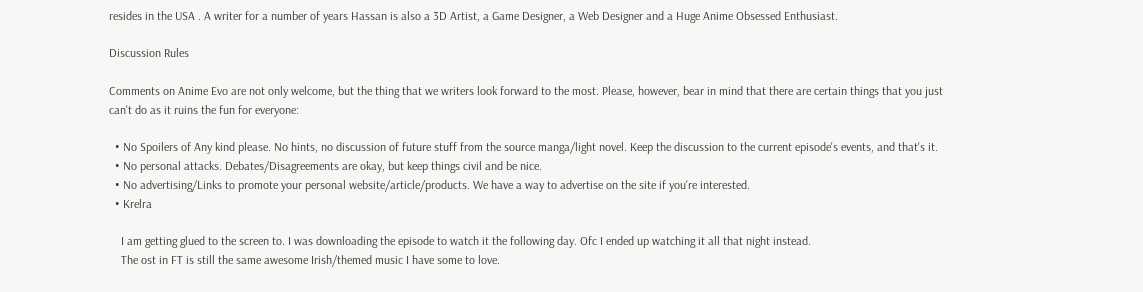resides in the USA . A writer for a number of years Hassan is also a 3D Artist, a Game Designer, a Web Designer and a Huge Anime Obsessed Enthusiast.

Discussion Rules

Comments on Anime Evo are not only welcome, but the thing that we writers look forward to the most. Please, however, bear in mind that there are certain things that you just can't do as it ruins the fun for everyone:

  • No Spoilers of Any kind please. No hints, no discussion of future stuff from the source manga/light novel. Keep the discussion to the current episode's events, and that's it.
  • No personal attacks. Debates/Disagreements are okay, but keep things civil and be nice.
  • No advertising/Links to promote your personal website/article/products. We have a way to advertise on the site if you're interested.
  • Krelra

    I am getting glued to the screen to. I was downloading the episode to watch it the following day. Ofc I ended up watching it all that night instead.
    The ost in FT is still the same awesome Irish/themed music I have some to love.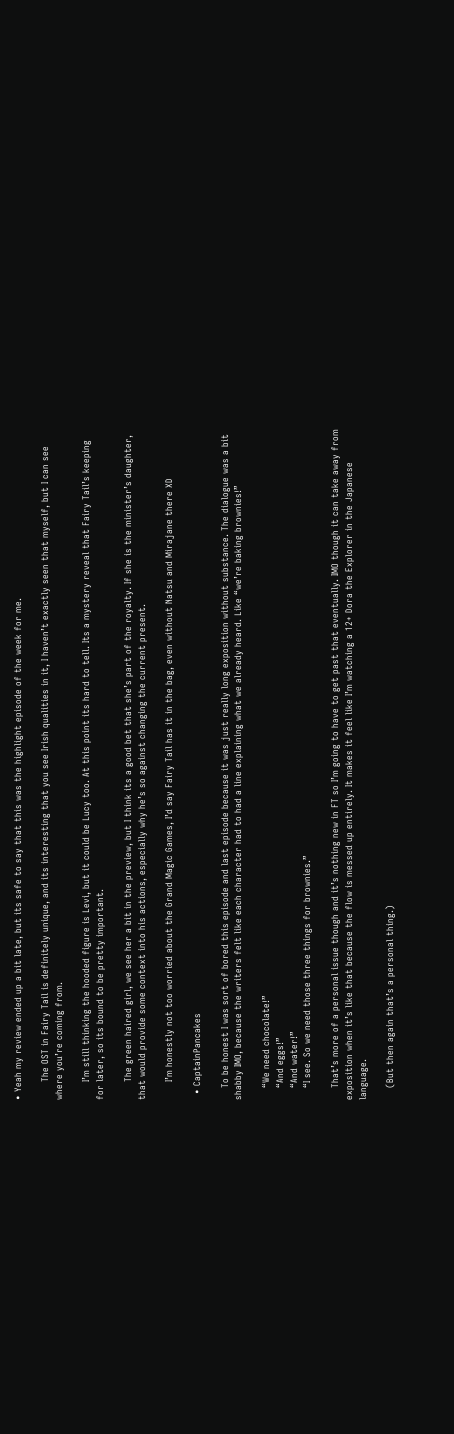• Yeah my review ended up a bit late, but its safe to say that this was the highlight episode of the week for me.

      The OST in Fairy Tail is definitely unique, and its interesting that you see Irish qualities in it, I haven’t exactly seen that myself, but I can see where you’re coming from.

      I’m still thinking the hooded figure is Levi, but it could be Lucy too. At this point its hard to tell. Its a mystery reveal that Fairy Tail’s keeping for later, so its bound to be pretty important.

      The green haired girl, we see her a bit in the preview, but I think its a good bet that she’s part of the royalty. If she is the minister’s daughter, that would provide some context into his actions, especially why he’s so against changing the current present.

      I’m honestly not too worried about the Grand Magic Games, I’d say Fairy Tail has it in the bag, even without Natsu and Mirajane there XD

  • CaptainPancakes

    To be honest I was sort of bored this episode and last episode because it was just really long exposition without substance. The dialogue was a bit shabby IMO, because the writers felt like each character had to had a line explaining what we already heard. Like “we’re baking brownies!”

    “We need chocolate!”
    “And eggs!”
    “And water!”
    “I see. So we need those three things for brownies.”

    That’s more of a personal issue though and it’s nothing new in FT so I’m going to have to get past that eventually. IMO though it can take away from exposition when it’s like that because the flow is messed up entirely. It makes it feel like I’m watching a 12+ Dora the Explorer in the Japanese language.

    (But then again that’s a personal thing.)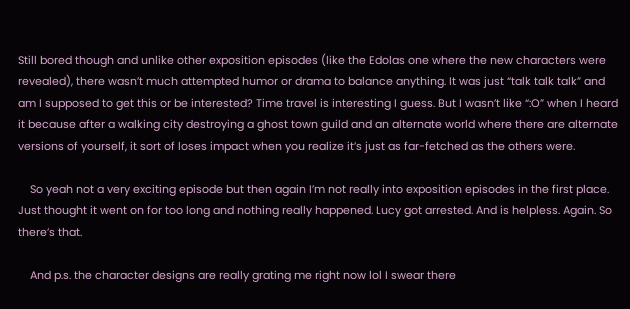Still bored though and unlike other exposition episodes (like the Edolas one where the new characters were revealed), there wasn’t much attempted humor or drama to balance anything. It was just “talk talk talk” and am I supposed to get this or be interested? Time travel is interesting I guess. But I wasn’t like “:O” when I heard it because after a walking city destroying a ghost town guild and an alternate world where there are alternate versions of yourself, it sort of loses impact when you realize it’s just as far-fetched as the others were.

    So yeah not a very exciting episode but then again I’m not really into exposition episodes in the first place. Just thought it went on for too long and nothing really happened. Lucy got arrested. And is helpless. Again. So there’s that.

    And p.s. the character designs are really grating me right now lol I swear there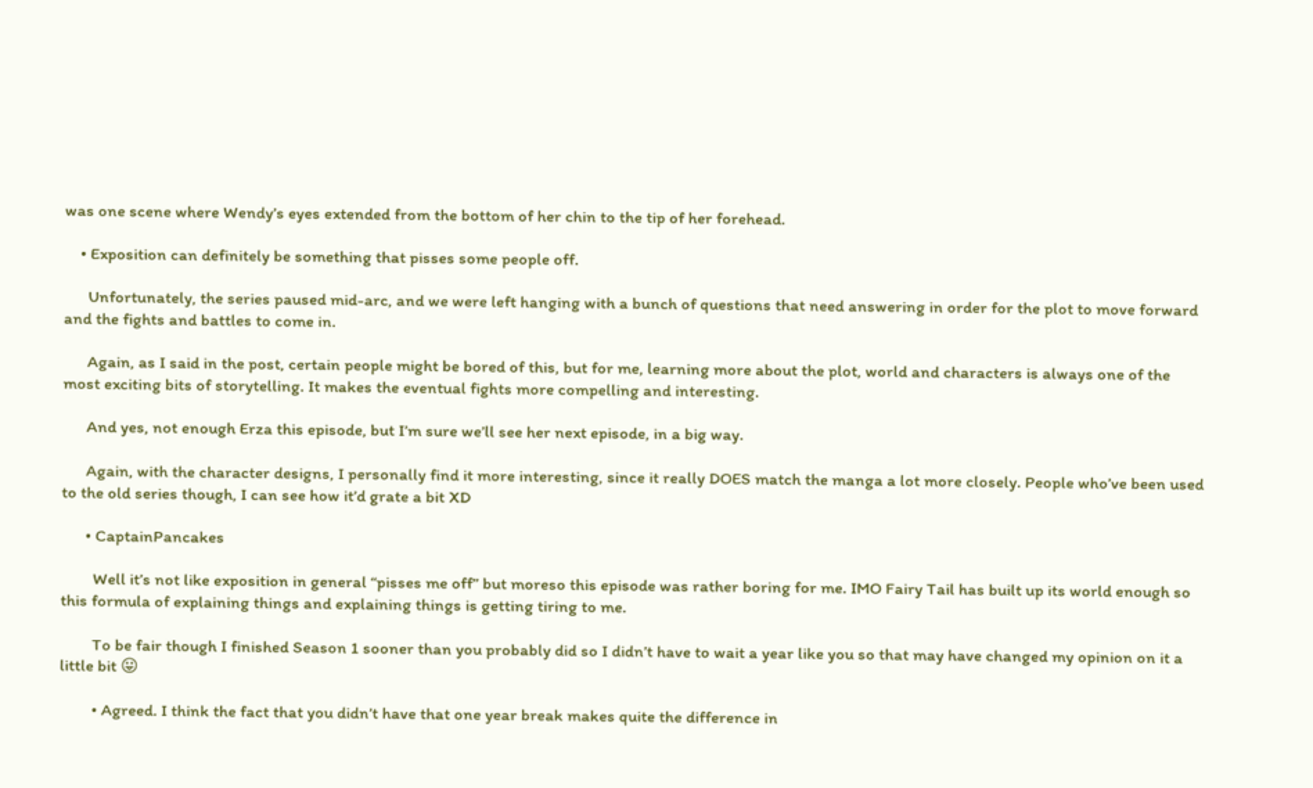was one scene where Wendy’s eyes extended from the bottom of her chin to the tip of her forehead.

    • Exposition can definitely be something that pisses some people off.

      Unfortunately, the series paused mid-arc, and we were left hanging with a bunch of questions that need answering in order for the plot to move forward and the fights and battles to come in.

      Again, as I said in the post, certain people might be bored of this, but for me, learning more about the plot, world and characters is always one of the most exciting bits of storytelling. It makes the eventual fights more compelling and interesting.

      And yes, not enough Erza this episode, but I’m sure we’ll see her next episode, in a big way.

      Again, with the character designs, I personally find it more interesting, since it really DOES match the manga a lot more closely. People who’ve been used to the old series though, I can see how it’d grate a bit XD

      • CaptainPancakes

        Well it’s not like exposition in general “pisses me off” but moreso this episode was rather boring for me. IMO Fairy Tail has built up its world enough so this formula of explaining things and explaining things is getting tiring to me.

        To be fair though I finished Season 1 sooner than you probably did so I didn’t have to wait a year like you so that may have changed my opinion on it a little bit 😛

        • Agreed. I think the fact that you didn’t have that one year break makes quite the difference in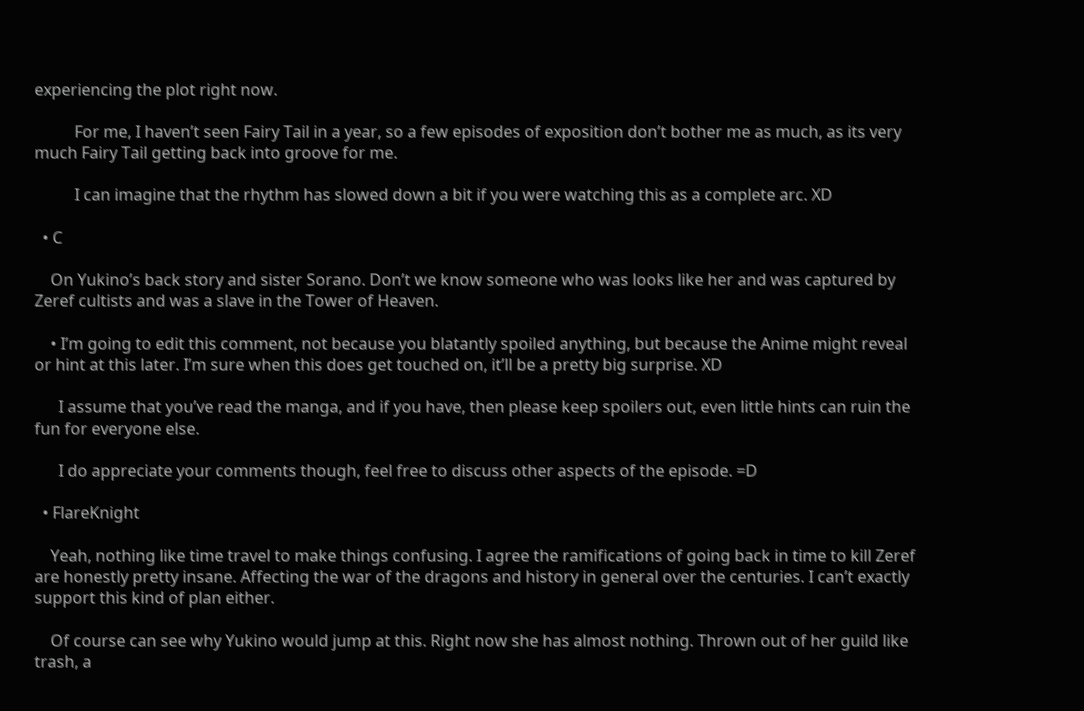experiencing the plot right now.

          For me, I haven’t seen Fairy Tail in a year, so a few episodes of exposition don’t bother me as much, as its very much Fairy Tail getting back into groove for me.

          I can imagine that the rhythm has slowed down a bit if you were watching this as a complete arc. XD

  • C

    On Yukino’s back story and sister Sorano. Don’t we know someone who was looks like her and was captured by Zeref cultists and was a slave in the Tower of Heaven.

    • I’m going to edit this comment, not because you blatantly spoiled anything, but because the Anime might reveal or hint at this later. I’m sure when this does get touched on, it’ll be a pretty big surprise. XD

      I assume that you’ve read the manga, and if you have, then please keep spoilers out, even little hints can ruin the fun for everyone else.

      I do appreciate your comments though, feel free to discuss other aspects of the episode. =D

  • FlareKnight

    Yeah, nothing like time travel to make things confusing. I agree the ramifications of going back in time to kill Zeref are honestly pretty insane. Affecting the war of the dragons and history in general over the centuries. I can’t exactly support this kind of plan either.

    Of course can see why Yukino would jump at this. Right now she has almost nothing. Thrown out of her guild like trash, a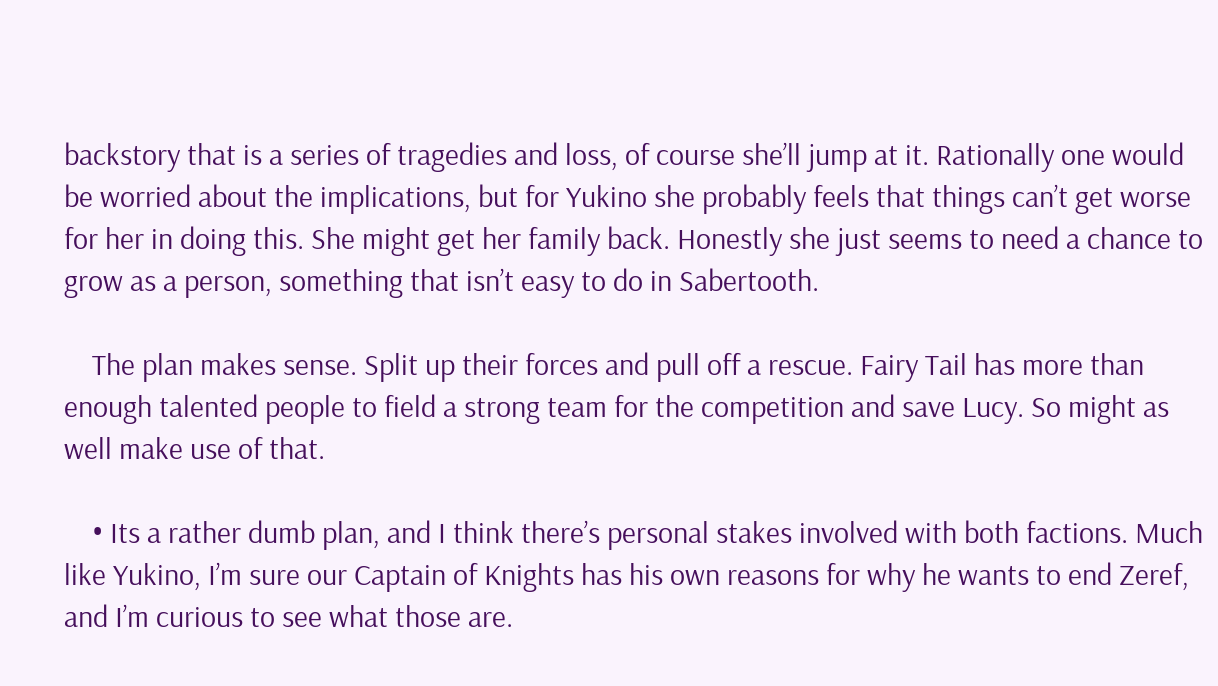backstory that is a series of tragedies and loss, of course she’ll jump at it. Rationally one would be worried about the implications, but for Yukino she probably feels that things can’t get worse for her in doing this. She might get her family back. Honestly she just seems to need a chance to grow as a person, something that isn’t easy to do in Sabertooth.

    The plan makes sense. Split up their forces and pull off a rescue. Fairy Tail has more than enough talented people to field a strong team for the competition and save Lucy. So might as well make use of that.

    • Its a rather dumb plan, and I think there’s personal stakes involved with both factions. Much like Yukino, I’m sure our Captain of Knights has his own reasons for why he wants to end Zeref, and I’m curious to see what those are.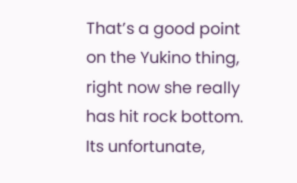That’s a good point on the Yukino thing, right now she really has hit rock bottom. Its unfortunate,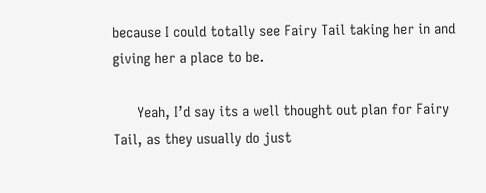because I could totally see Fairy Tail taking her in and giving her a place to be.

      Yeah, I’d say its a well thought out plan for Fairy Tail, as they usually do just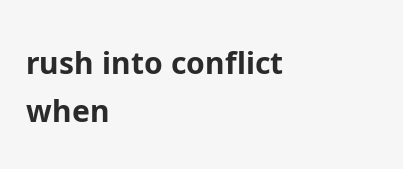rush into conflict when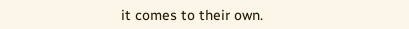it comes to their own.